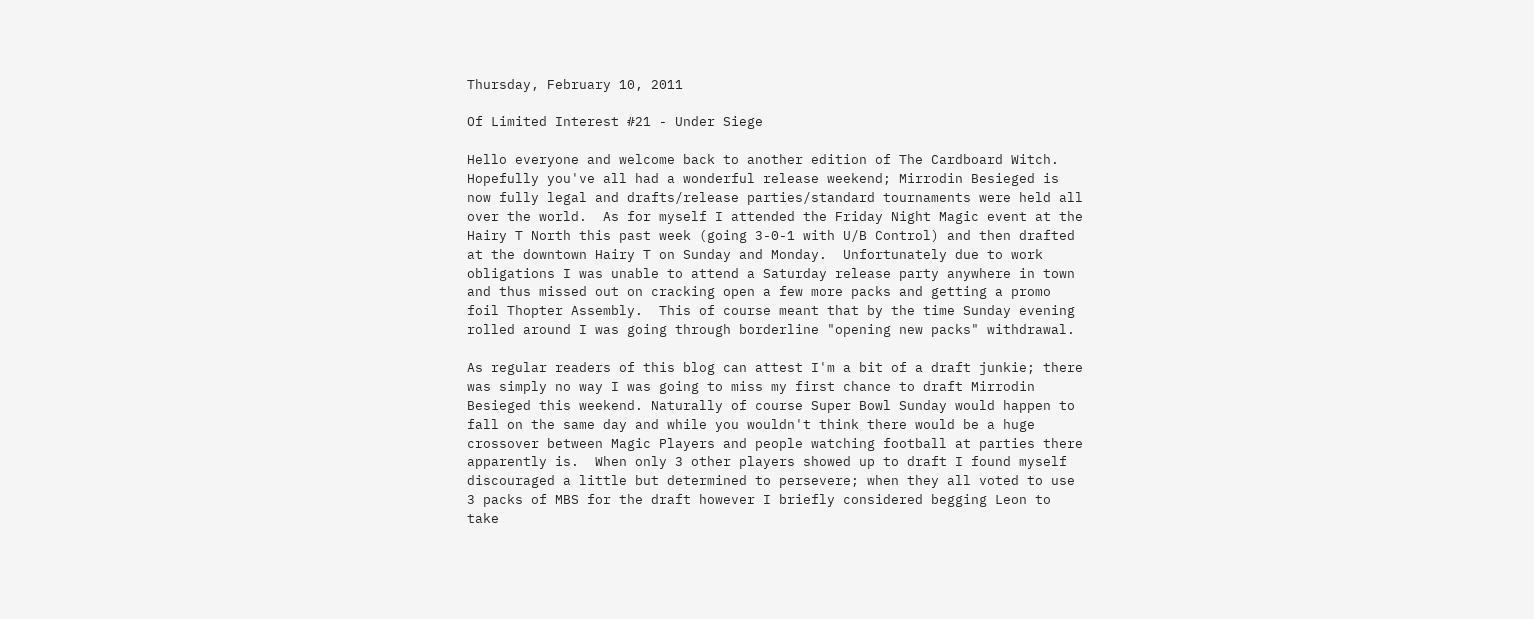Thursday, February 10, 2011

Of Limited Interest #21 - Under Siege

Hello everyone and welcome back to another edition of The Cardboard Witch.  Hopefully you've all had a wonderful release weekend; Mirrodin Besieged is now fully legal and drafts/release parties/standard tournaments were held all over the world.  As for myself I attended the Friday Night Magic event at the Hairy T North this past week (going 3-0-1 with U/B Control) and then drafted at the downtown Hairy T on Sunday and Monday.  Unfortunately due to work obligations I was unable to attend a Saturday release party anywhere in town and thus missed out on cracking open a few more packs and getting a promo foil Thopter Assembly.  This of course meant that by the time Sunday evening rolled around I was going through borderline "opening new packs" withdrawal.

As regular readers of this blog can attest I'm a bit of a draft junkie; there was simply no way I was going to miss my first chance to draft Mirrodin Besieged this weekend. Naturally of course Super Bowl Sunday would happen to fall on the same day and while you wouldn't think there would be a huge crossover between Magic Players and people watching football at parties there apparently is.  When only 3 other players showed up to draft I found myself discouraged a little but determined to persevere; when they all voted to use 3 packs of MBS for the draft however I briefly considered begging Leon to take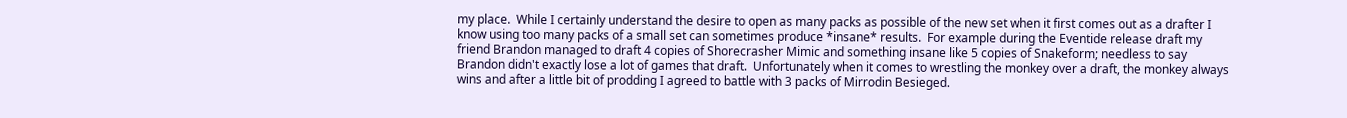my place.  While I certainly understand the desire to open as many packs as possible of the new set when it first comes out as a drafter I know using too many packs of a small set can sometimes produce *insane* results.  For example during the Eventide release draft my friend Brandon managed to draft 4 copies of Shorecrasher Mimic and something insane like 5 copies of Snakeform; needless to say Brandon didn't exactly lose a lot of games that draft.  Unfortunately when it comes to wrestling the monkey over a draft, the monkey always wins and after a little bit of prodding I agreed to battle with 3 packs of Mirrodin Besieged.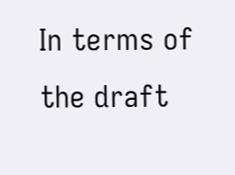In terms of the draft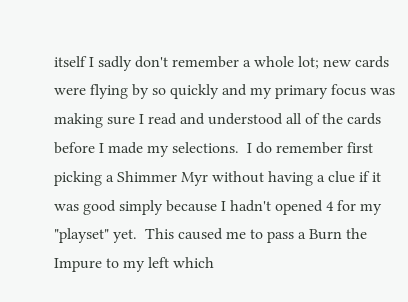itself I sadly don't remember a whole lot; new cards were flying by so quickly and my primary focus was making sure I read and understood all of the cards before I made my selections.  I do remember first picking a Shimmer Myr without having a clue if it was good simply because I hadn't opened 4 for my "playset" yet.  This caused me to pass a Burn the Impure to my left which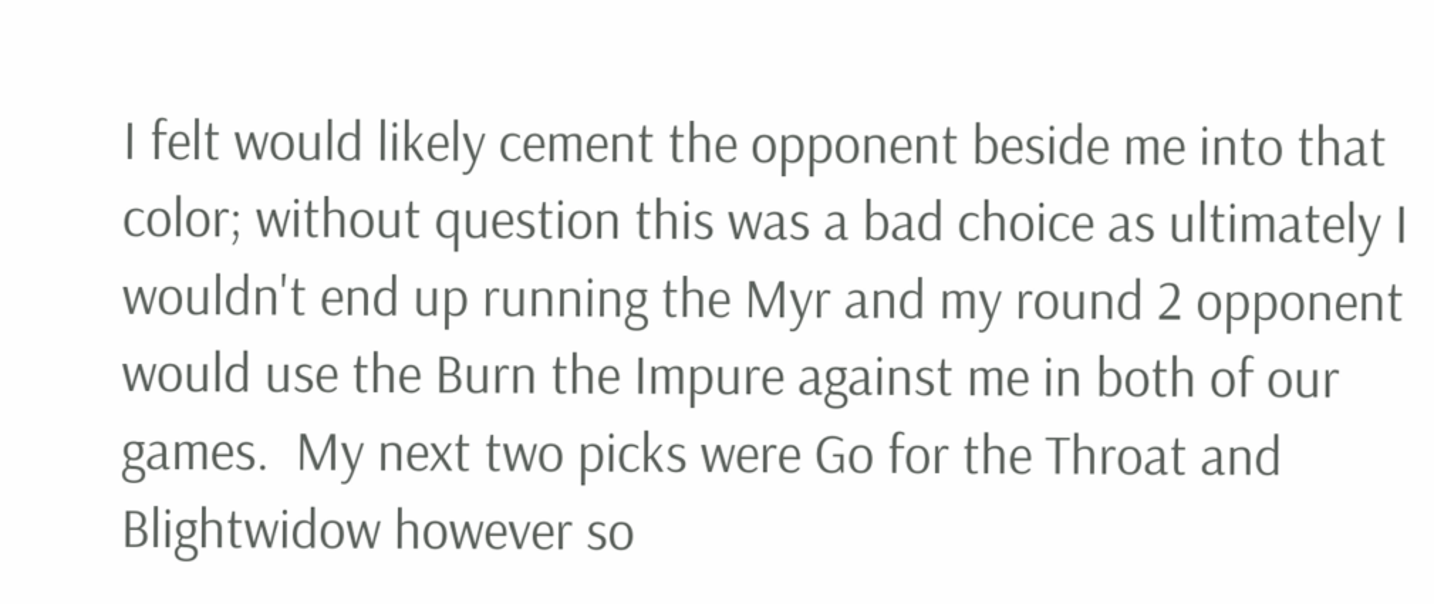I felt would likely cement the opponent beside me into that color; without question this was a bad choice as ultimately I wouldn't end up running the Myr and my round 2 opponent would use the Burn the Impure against me in both of our games.  My next two picks were Go for the Throat and Blightwidow however so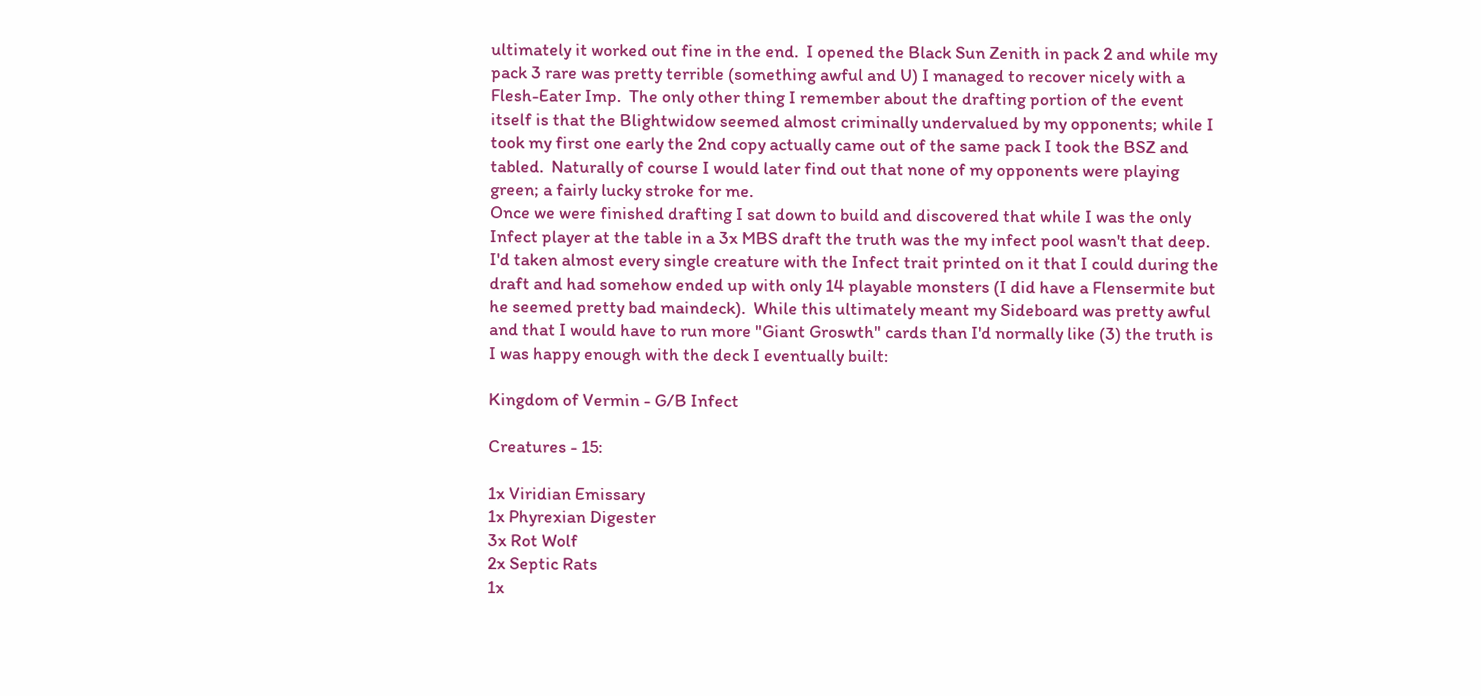ultimately it worked out fine in the end.  I opened the Black Sun Zenith in pack 2 and while my pack 3 rare was pretty terrible (something awful and U) I managed to recover nicely with a Flesh-Eater Imp.  The only other thing I remember about the drafting portion of the event itself is that the Blightwidow seemed almost criminally undervalued by my opponents; while I took my first one early the 2nd copy actually came out of the same pack I took the BSZ and tabled.  Naturally of course I would later find out that none of my opponents were playing green; a fairly lucky stroke for me.
Once we were finished drafting I sat down to build and discovered that while I was the only Infect player at the table in a 3x MBS draft the truth was the my infect pool wasn't that deep.  I'd taken almost every single creature with the Infect trait printed on it that I could during the draft and had somehow ended up with only 14 playable monsters (I did have a Flensermite but he seemed pretty bad maindeck).  While this ultimately meant my Sideboard was pretty awful and that I would have to run more "Giant Groswth" cards than I'd normally like (3) the truth is I was happy enough with the deck I eventually built:

Kingdom of Vermin - G/B Infect

Creatures - 15:

1x Viridian Emissary
1x Phyrexian Digester
3x Rot Wolf
2x Septic Rats
1x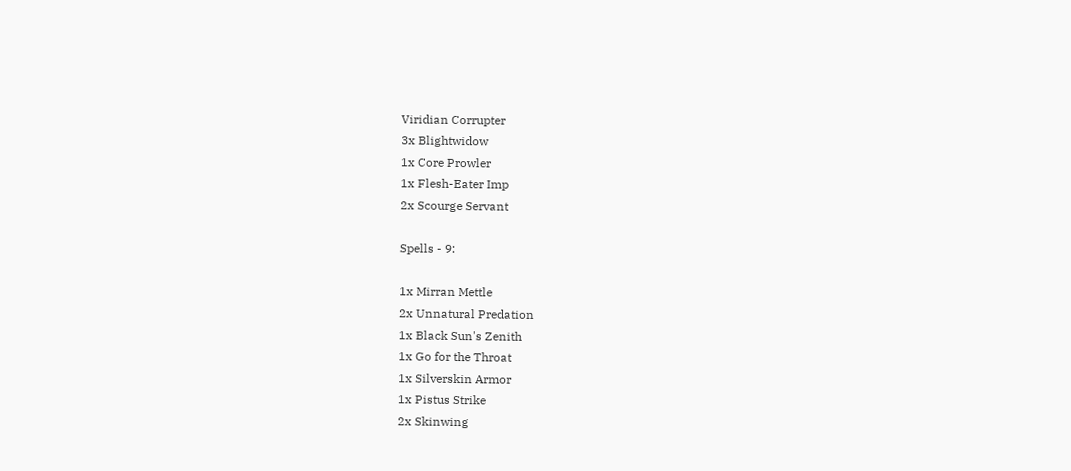Viridian Corrupter
3x Blightwidow
1x Core Prowler
1x Flesh-Eater Imp
2x Scourge Servant

Spells - 9:

1x Mirran Mettle
2x Unnatural Predation
1x Black Sun's Zenith
1x Go for the Throat
1x Silverskin Armor
1x Pistus Strike
2x Skinwing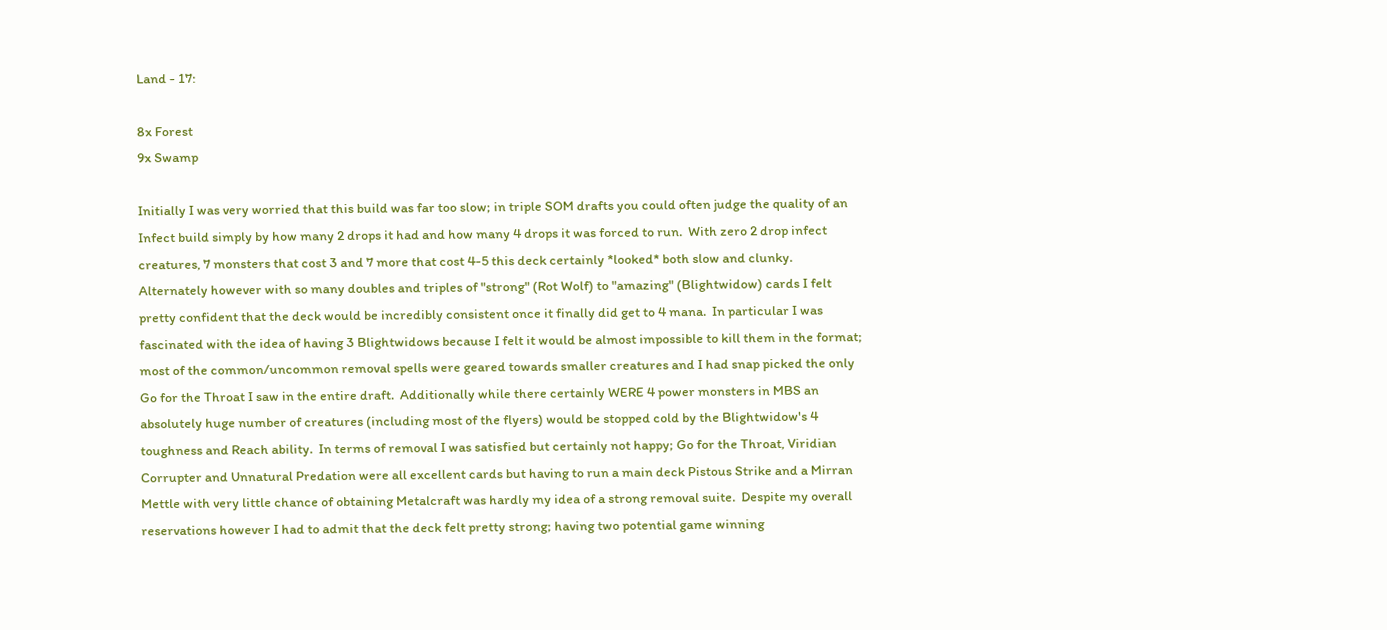Land - 17:

8x Forest
9x Swamp

Initially I was very worried that this build was far too slow; in triple SOM drafts you could often judge the quality of an Infect build simply by how many 2 drops it had and how many 4 drops it was forced to run.  With zero 2 drop infect creatures, 7 monsters that cost 3 and 7 more that cost 4-5 this deck certainly *looked* both slow and clunky.   Alternately however with so many doubles and triples of "strong" (Rot Wolf) to "amazing" (Blightwidow) cards I felt pretty confident that the deck would be incredibly consistent once it finally did get to 4 mana.  In particular I was fascinated with the idea of having 3 Blightwidows because I felt it would be almost impossible to kill them in the format; most of the common/uncommon removal spells were geared towards smaller creatures and I had snap picked the only Go for the Throat I saw in the entire draft.  Additionally while there certainly WERE 4 power monsters in MBS an absolutely huge number of creatures (including most of the flyers) would be stopped cold by the Blightwidow's 4 toughness and Reach ability.  In terms of removal I was satisfied but certainly not happy; Go for the Throat, Viridian Corrupter and Unnatural Predation were all excellent cards but having to run a main deck Pistous Strike and a Mirran Mettle with very little chance of obtaining Metalcraft was hardly my idea of a strong removal suite.  Despite my overall reservations however I had to admit that the deck felt pretty strong; having two potential game winning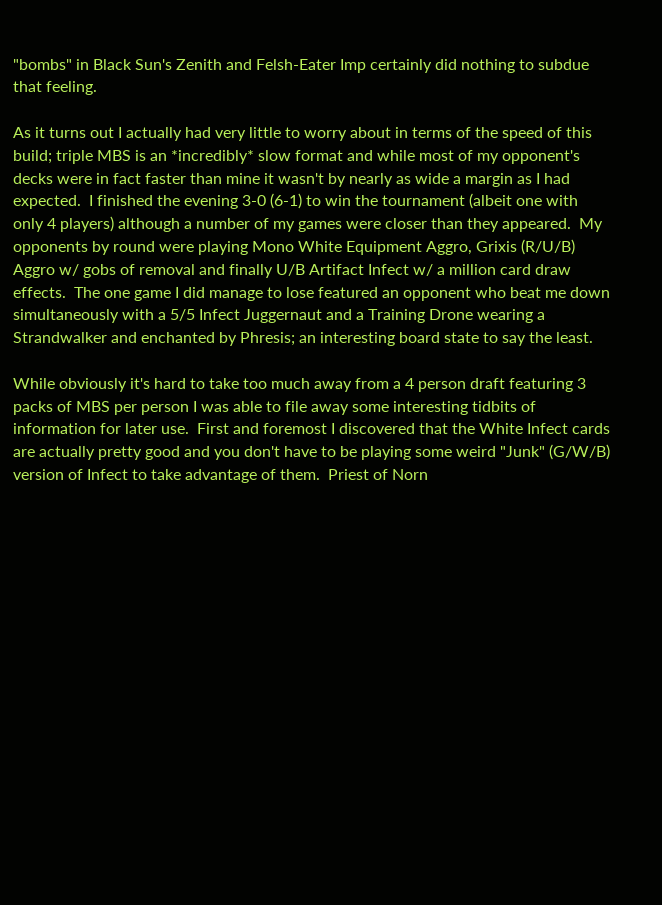"bombs" in Black Sun's Zenith and Felsh-Eater Imp certainly did nothing to subdue that feeling.

As it turns out I actually had very little to worry about in terms of the speed of this build; triple MBS is an *incredibly* slow format and while most of my opponent's decks were in fact faster than mine it wasn't by nearly as wide a margin as I had expected.  I finished the evening 3-0 (6-1) to win the tournament (albeit one with only 4 players) although a number of my games were closer than they appeared.  My opponents by round were playing Mono White Equipment Aggro, Grixis (R/U/B) Aggro w/ gobs of removal and finally U/B Artifact Infect w/ a million card draw effects.  The one game I did manage to lose featured an opponent who beat me down simultaneously with a 5/5 Infect Juggernaut and a Training Drone wearing a Strandwalker and enchanted by Phresis; an interesting board state to say the least.

While obviously it's hard to take too much away from a 4 person draft featuring 3 packs of MBS per person I was able to file away some interesting tidbits of information for later use.  First and foremost I discovered that the White Infect cards are actually pretty good and you don't have to be playing some weird "Junk" (G/W/B) version of Infect to take advantage of them.  Priest of Norn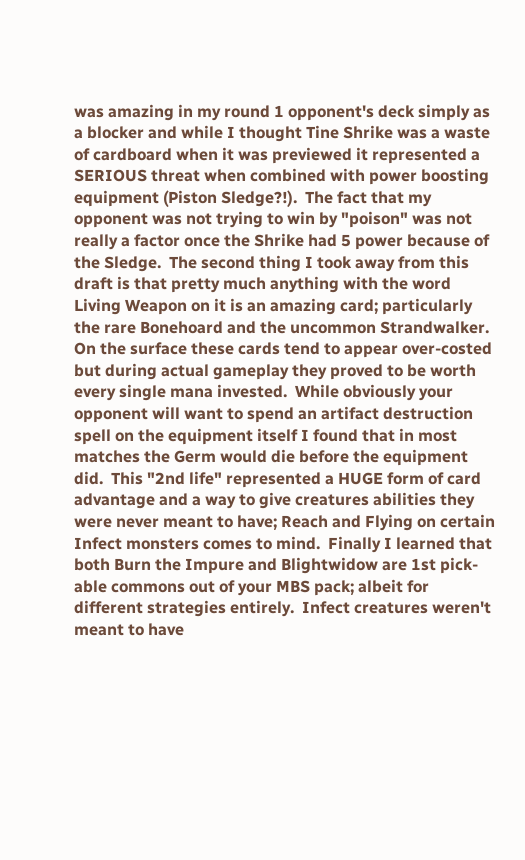was amazing in my round 1 opponent's deck simply as a blocker and while I thought Tine Shrike was a waste of cardboard when it was previewed it represented a SERIOUS threat when combined with power boosting equipment (Piston Sledge?!).  The fact that my opponent was not trying to win by "poison" was not really a factor once the Shrike had 5 power because of the Sledge.  The second thing I took away from this draft is that pretty much anything with the word Living Weapon on it is an amazing card; particularly the rare Bonehoard and the uncommon Strandwalker.  On the surface these cards tend to appear over-costed but during actual gameplay they proved to be worth every single mana invested.  While obviously your opponent will want to spend an artifact destruction spell on the equipment itself I found that in most matches the Germ would die before the equipment did.  This "2nd life" represented a HUGE form of card advantage and a way to give creatures abilities they were never meant to have; Reach and Flying on certain Infect monsters comes to mind.  Finally I learned that both Burn the Impure and Blightwidow are 1st pick-able commons out of your MBS pack; albeit for different strategies entirely.  Infect creatures weren't meant to have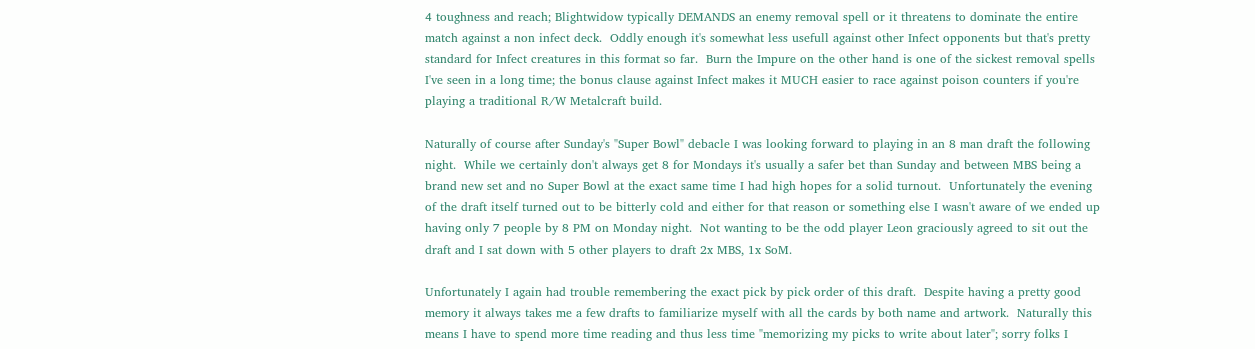4 toughness and reach; Blightwidow typically DEMANDS an enemy removal spell or it threatens to dominate the entire match against a non infect deck.  Oddly enough it's somewhat less usefull against other Infect opponents but that's pretty standard for Infect creatures in this format so far.  Burn the Impure on the other hand is one of the sickest removal spells I've seen in a long time; the bonus clause against Infect makes it MUCH easier to race against poison counters if you're playing a traditional R/W Metalcraft build.

Naturally of course after Sunday's "Super Bowl" debacle I was looking forward to playing in an 8 man draft the following night.  While we certainly don't always get 8 for Mondays it's usually a safer bet than Sunday and between MBS being a brand new set and no Super Bowl at the exact same time I had high hopes for a solid turnout.  Unfortunately the evening of the draft itself turned out to be bitterly cold and either for that reason or something else I wasn't aware of we ended up having only 7 people by 8 PM on Monday night.  Not wanting to be the odd player Leon graciously agreed to sit out the draft and I sat down with 5 other players to draft 2x MBS, 1x SoM.

Unfortunately I again had trouble remembering the exact pick by pick order of this draft.  Despite having a pretty good memory it always takes me a few drafts to familiarize myself with all the cards by both name and artwork.  Naturally this means I have to spend more time reading and thus less time "memorizing my picks to write about later"; sorry folks I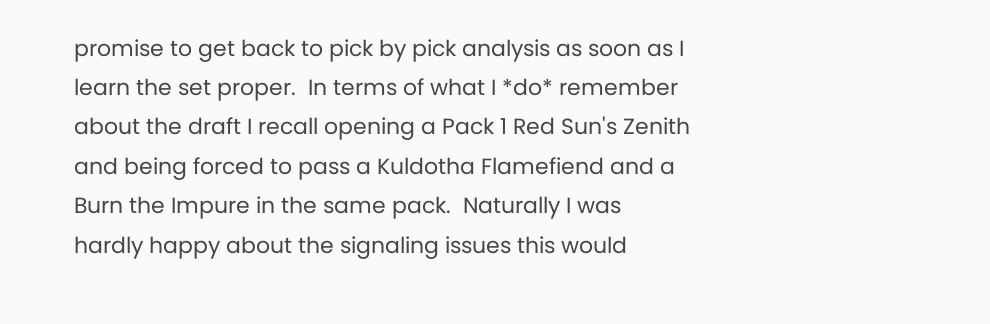promise to get back to pick by pick analysis as soon as I learn the set proper.  In terms of what I *do* remember about the draft I recall opening a Pack 1 Red Sun's Zenith and being forced to pass a Kuldotha Flamefiend and a Burn the Impure in the same pack.  Naturally I was hardly happy about the signaling issues this would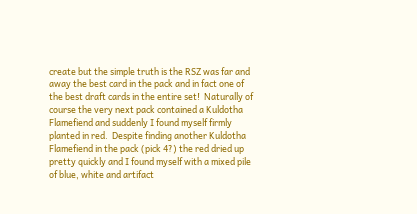create but the simple truth is the RSZ was far and away the best card in the pack and in fact one of the best draft cards in the entire set!  Naturally of course the very next pack contained a Kuldotha Flamefiend and suddenly I found myself firmly planted in red.  Despite finding another Kuldotha Flamefiend in the pack (pick 4?) the red dried up pretty quickly and I found myself with a mixed pile of blue, white and artifact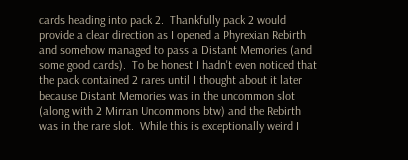cards heading into pack 2.  Thankfully pack 2 would provide a clear direction as I opened a Phyrexian Rebirth and somehow managed to pass a Distant Memories (and some good cards).  To be honest I hadn't even noticed that the pack contained 2 rares until I thought about it later because Distant Memories was in the uncommon slot (along with 2 Mirran Uncommons btw) and the Rebirth was in the rare slot.  While this is exceptionally weird I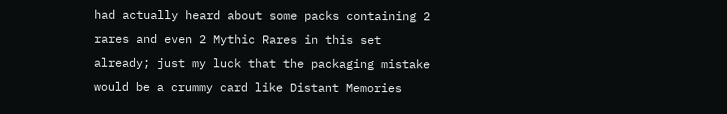had actually heard about some packs containing 2 rares and even 2 Mythic Rares in this set already; just my luck that the packaging mistake would be a crummy card like Distant Memories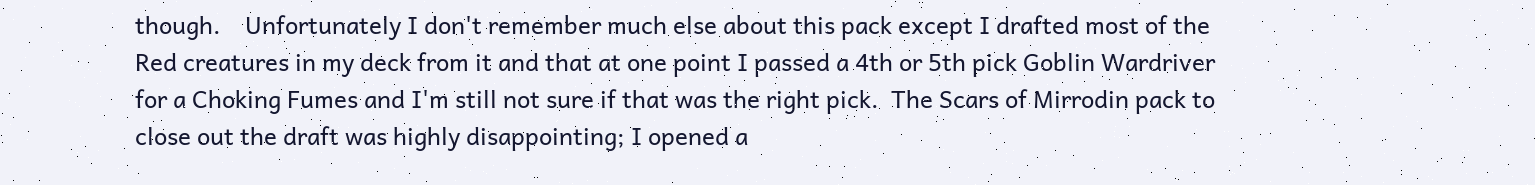though.    Unfortunately I don't remember much else about this pack except I drafted most of the Red creatures in my deck from it and that at one point I passed a 4th or 5th pick Goblin Wardriver for a Choking Fumes and I'm still not sure if that was the right pick.  The Scars of Mirrodin pack to close out the draft was highly disappointing; I opened a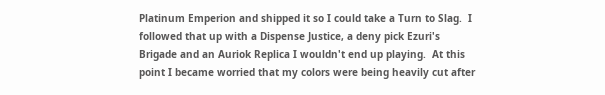Platinum Emperion and shipped it so I could take a Turn to Slag.  I followed that up with a Dispense Justice, a deny pick Ezuri's Brigade and an Auriok Replica I wouldn't end up playing.  At this point I became worried that my colors were being heavily cut after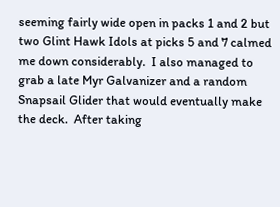seeming fairly wide open in packs 1 and 2 but two Glint Hawk Idols at picks 5 and 7 calmed me down considerably.  I also managed to grab a late Myr Galvanizer and a random Snapsail Glider that would eventually make the deck.  After taking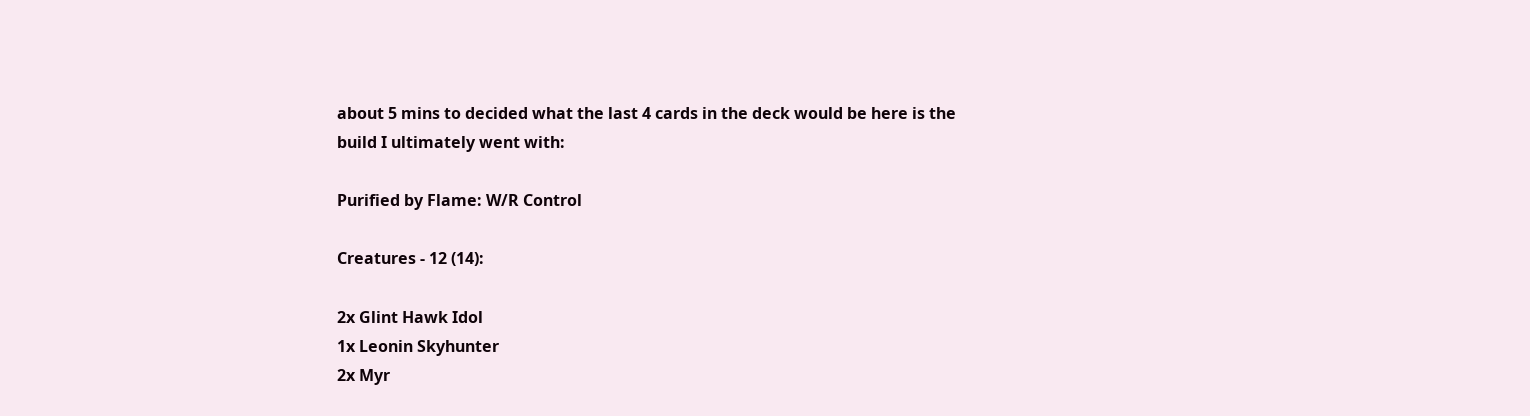about 5 mins to decided what the last 4 cards in the deck would be here is the build I ultimately went with:

Purified by Flame: W/R Control

Creatures - 12 (14):

2x Glint Hawk Idol
1x Leonin Skyhunter
2x Myr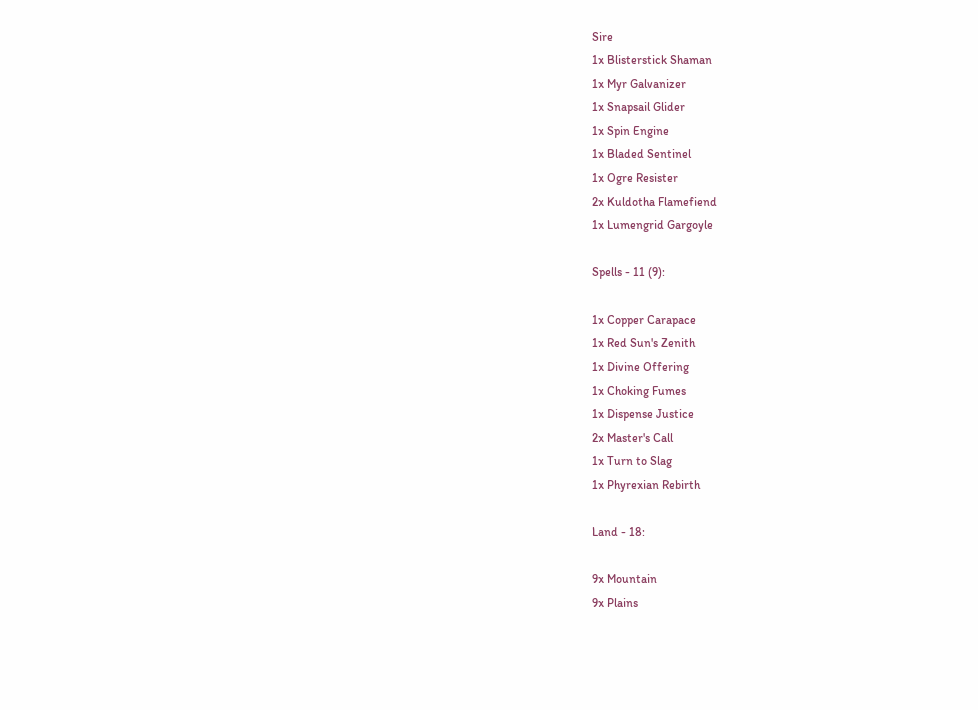Sire
1x Blisterstick Shaman
1x Myr Galvanizer
1x Snapsail Glider
1x Spin Engine
1x Bladed Sentinel
1x Ogre Resister
2x Kuldotha Flamefiend
1x Lumengrid Gargoyle

Spells - 11 (9):

1x Copper Carapace
1x Red Sun's Zenith
1x Divine Offering
1x Choking Fumes
1x Dispense Justice
2x Master's Call
1x Turn to Slag
1x Phyrexian Rebirth

Land - 18:

9x Mountain
9x Plains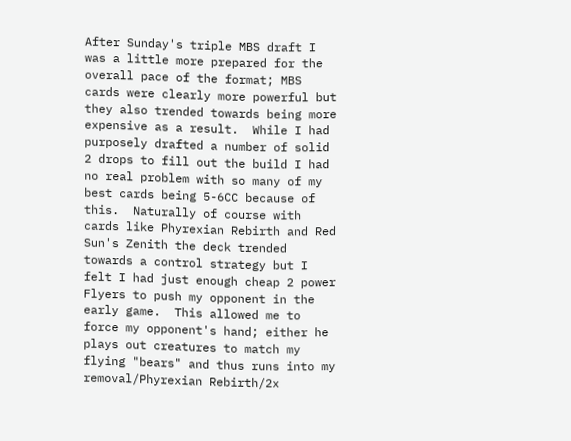After Sunday's triple MBS draft I was a little more prepared for the overall pace of the format; MBS cards were clearly more powerful but they also trended towards being more expensive as a result.  While I had purposely drafted a number of solid 2 drops to fill out the build I had no real problem with so many of my best cards being 5-6CC because of this.  Naturally of course with cards like Phyrexian Rebirth and Red Sun's Zenith the deck trended towards a control strategy but I felt I had just enough cheap 2 power Flyers to push my opponent in the early game.  This allowed me to force my opponent's hand; either he plays out creatures to match my flying "bears" and thus runs into my removal/Phyrexian Rebirth/2x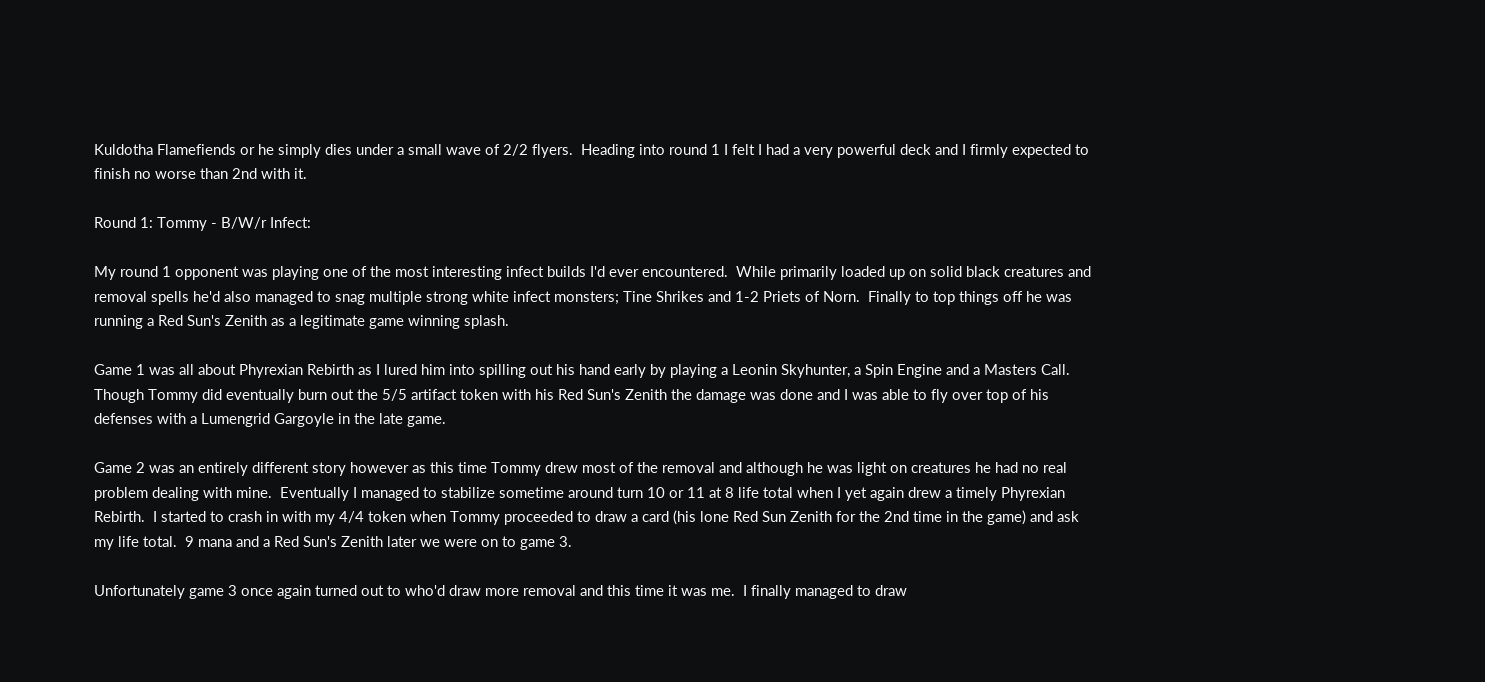Kuldotha Flamefiends or he simply dies under a small wave of 2/2 flyers.  Heading into round 1 I felt I had a very powerful deck and I firmly expected to finish no worse than 2nd with it.

Round 1: Tommy - B/W/r Infect:

My round 1 opponent was playing one of the most interesting infect builds I'd ever encountered.  While primarily loaded up on solid black creatures and removal spells he'd also managed to snag multiple strong white infect monsters; Tine Shrikes and 1-2 Priets of Norn.  Finally to top things off he was running a Red Sun's Zenith as a legitimate game winning splash.

Game 1 was all about Phyrexian Rebirth as I lured him into spilling out his hand early by playing a Leonin Skyhunter, a Spin Engine and a Masters Call.  Though Tommy did eventually burn out the 5/5 artifact token with his Red Sun's Zenith the damage was done and I was able to fly over top of his defenses with a Lumengrid Gargoyle in the late game.

Game 2 was an entirely different story however as this time Tommy drew most of the removal and although he was light on creatures he had no real problem dealing with mine.  Eventually I managed to stabilize sometime around turn 10 or 11 at 8 life total when I yet again drew a timely Phyrexian Rebirth.  I started to crash in with my 4/4 token when Tommy proceeded to draw a card (his lone Red Sun Zenith for the 2nd time in the game) and ask my life total.  9 mana and a Red Sun's Zenith later we were on to game 3.

Unfortunately game 3 once again turned out to who'd draw more removal and this time it was me.  I finally managed to draw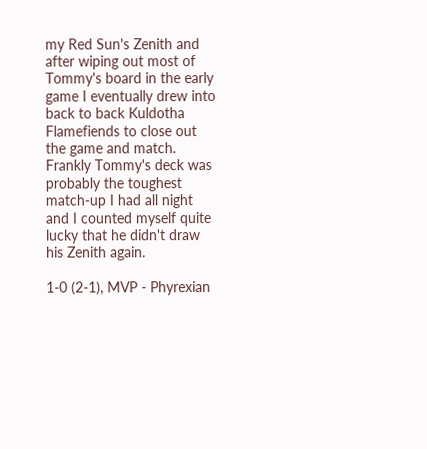my Red Sun's Zenith and after wiping out most of Tommy's board in the early game I eventually drew into back to back Kuldotha Flamefiends to close out the game and match.  Frankly Tommy's deck was probably the toughest match-up I had all night and I counted myself quite lucky that he didn't draw his Zenith again.

1-0 (2-1), MVP - Phyrexian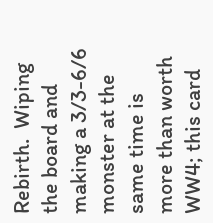Rebirth.  Wiping the board and making a 3/3-6/6 monster at the same time is more than worth WW4; this card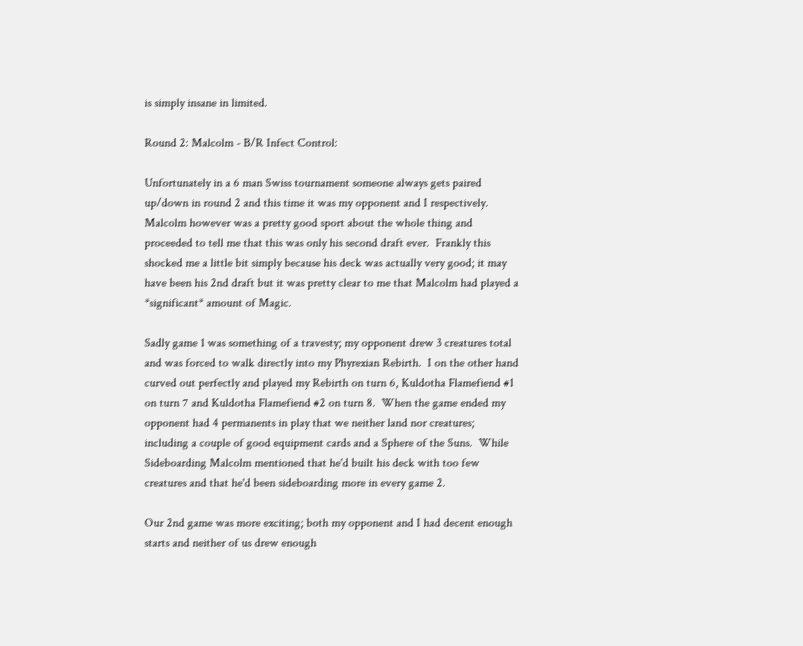is simply insane in limited.

Round 2: Malcolm - B/R Infect Control:

Unfortunately in a 6 man Swiss tournament someone always gets paired up/down in round 2 and this time it was my opponent and I respectively.  Malcolm however was a pretty good sport about the whole thing and proceeded to tell me that this was only his second draft ever.  Frankly this shocked me a little bit simply because his deck was actually very good; it may have been his 2nd draft but it was pretty clear to me that Malcolm had played a *significant* amount of Magic.

Sadly game 1 was something of a travesty; my opponent drew 3 creatures total and was forced to walk directly into my Phyrexian Rebirth.  I on the other hand curved out perfectly and played my Rebirth on turn 6, Kuldotha Flamefiend #1 on turn 7 and Kuldotha Flamefiend #2 on turn 8.  When the game ended my opponent had 4 permanents in play that we neither land nor creatures; including a couple of good equipment cards and a Sphere of the Suns.  While Sideboarding Malcolm mentioned that he'd built his deck with too few creatures and that he'd been sideboarding more in every game 2.

Our 2nd game was more exciting; both my opponent and I had decent enough starts and neither of us drew enough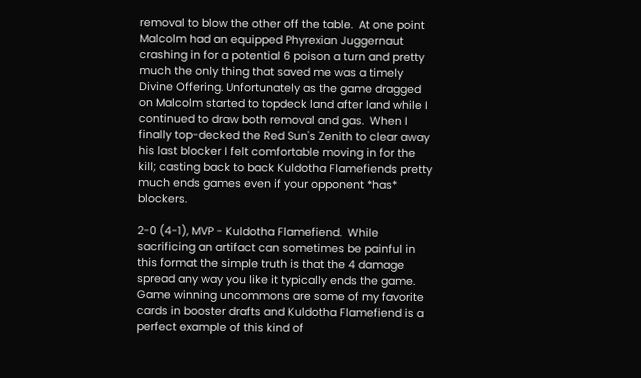removal to blow the other off the table.  At one point Malcolm had an equipped Phyrexian Juggernaut crashing in for a potential 6 poison a turn and pretty much the only thing that saved me was a timely Divine Offering. Unfortunately as the game dragged on Malcolm started to topdeck land after land while I continued to draw both removal and gas.  When I finally top-decked the Red Sun's Zenith to clear away his last blocker I felt comfortable moving in for the kill; casting back to back Kuldotha Flamefiends pretty much ends games even if your opponent *has* blockers.

2-0 (4-1), MVP - Kuldotha Flamefiend.  While sacrificing an artifact can sometimes be painful in this format the simple truth is that the 4 damage spread any way you like it typically ends the game.  Game winning uncommons are some of my favorite cards in booster drafts and Kuldotha Flamefiend is a perfect example of this kind of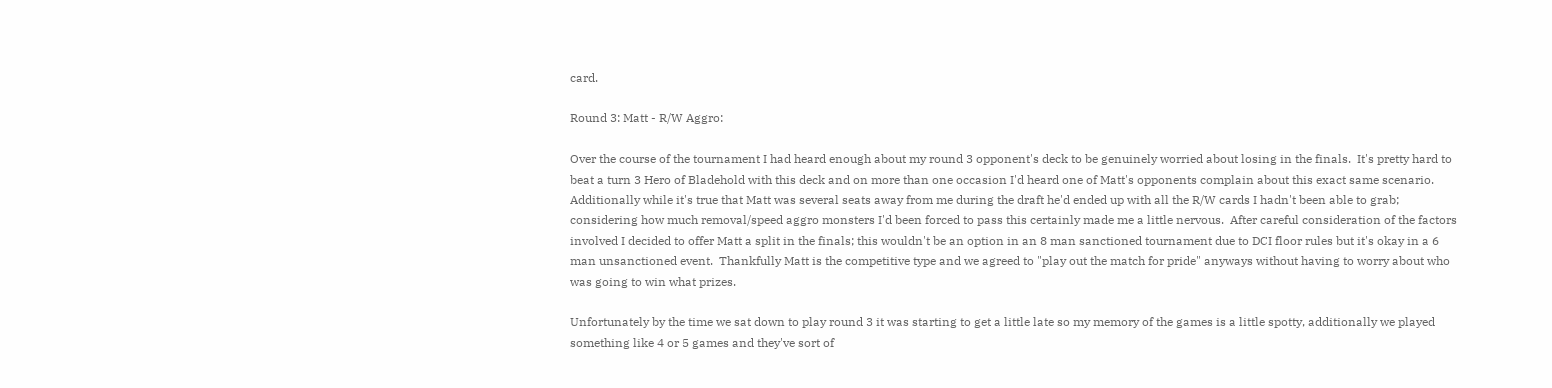card.

Round 3: Matt - R/W Aggro:

Over the course of the tournament I had heard enough about my round 3 opponent's deck to be genuinely worried about losing in the finals.  It's pretty hard to beat a turn 3 Hero of Bladehold with this deck and on more than one occasion I'd heard one of Matt's opponents complain about this exact same scenario.  Additionally while it's true that Matt was several seats away from me during the draft he'd ended up with all the R/W cards I hadn't been able to grab; considering how much removal/speed aggro monsters I'd been forced to pass this certainly made me a little nervous.  After careful consideration of the factors involved I decided to offer Matt a split in the finals; this wouldn't be an option in an 8 man sanctioned tournament due to DCI floor rules but it's okay in a 6 man unsanctioned event.  Thankfully Matt is the competitive type and we agreed to "play out the match for pride" anyways without having to worry about who was going to win what prizes.

Unfortunately by the time we sat down to play round 3 it was starting to get a little late so my memory of the games is a little spotty, additionally we played something like 4 or 5 games and they've sort of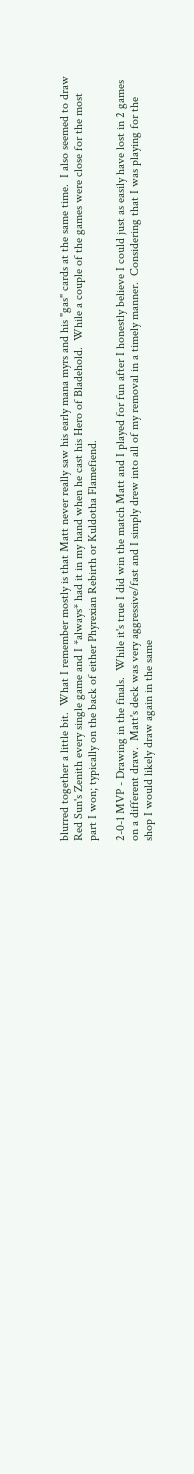blurred together a little bit.  What I remember mostly is that Matt never really saw his early mana myrs and his "gas" cards at the same time.  I also seemed to draw Red Sun's Zenith every single game and I *always* had it in my hand when he cast his Hero of Bladehold.  While a couple of the games were close for the most part I won; typically on the back of either Phyrexian Rebirth or Kuldotha Flamefiend.

2-0-1 MVP - Drawing in the finals.  While it's true I did win the match Matt and I played for fun after I honestly believe I could just as easily have lost in 2 games on a different draw.  Matt's deck was very aggressive/fast and I simply drew into all of my removal in a timely manner.  Considering that I was playing for the shop I would likely draw again in the same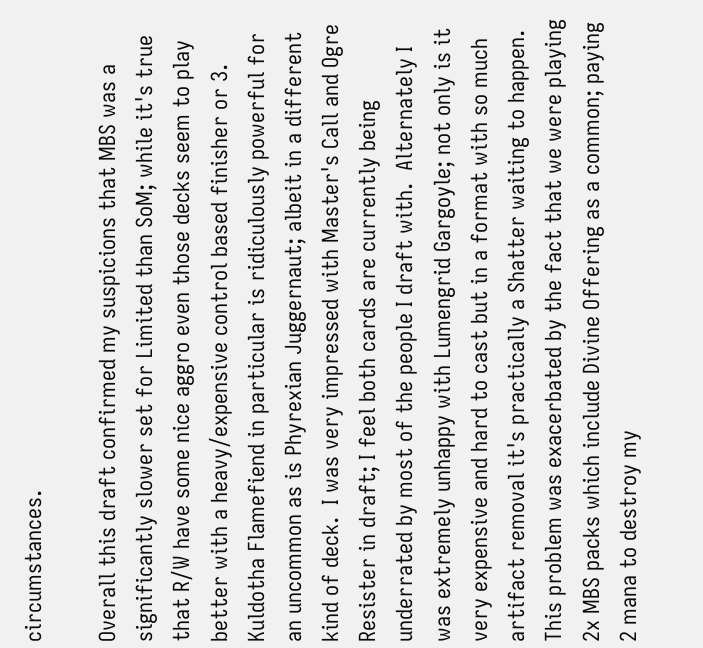circumstances.

Overall this draft confirmed my suspicions that MBS was a significantly slower set for Limited than SoM; while it's true that R/W have some nice aggro even those decks seem to play better with a heavy/expensive control based finisher or 3.  Kuldotha Flamefiend in particular is ridiculously powerful for an uncommon as is Phyrexian Juggernaut; albeit in a different kind of deck.  I was very impressed with Master's Call and Ogre Resister in draft; I feel both cards are currently being underrated by most of the people I draft with.  Alternately I was extremely unhappy with Lumengrid Gargoyle; not only is it very expensive and hard to cast but in a format with so much artifact removal it's practically a Shatter waiting to happen.  This problem was exacerbated by the fact that we were playing 2x MBS packs which include Divine Offering as a common; paying 2 mana to destroy my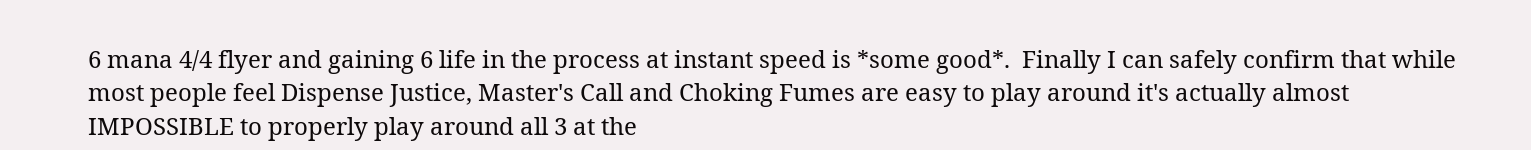6 mana 4/4 flyer and gaining 6 life in the process at instant speed is *some good*.  Finally I can safely confirm that while most people feel Dispense Justice, Master's Call and Choking Fumes are easy to play around it's actually almost IMPOSSIBLE to properly play around all 3 at the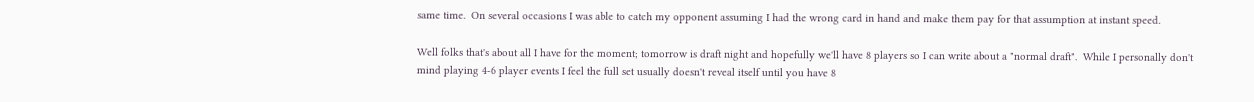same time.  On several occasions I was able to catch my opponent assuming I had the wrong card in hand and make them pay for that assumption at instant speed.

Well folks that's about all I have for the moment; tomorrow is draft night and hopefully we'll have 8 players so I can write about a "normal draft".  While I personally don't mind playing 4-6 player events I feel the full set usually doesn't reveal itself until you have 8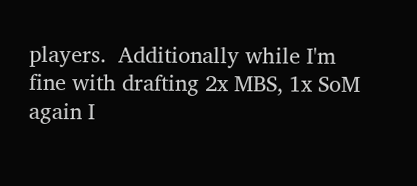players.  Additionally while I'm fine with drafting 2x MBS, 1x SoM again I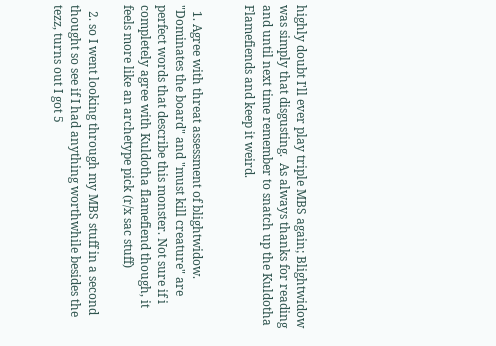highly doubt I'll ever play triple MBS again; Blightwidow was simply that disgusting.  As always thanks for reading and until next time remember to snatch up the Kuldotha Flamefiends and keep it weird.


  1. Agree with threat assessment of blightwidow. "Dominates the board" and "must kill creature" are perfect words that describe this monster. Not sure if i completely agree with Kuldotha flamefiend though, it feels more like an archetype pick (r/x sac stuff)

  2. so I went looking through my MBS stuff in a second thought so see if I had anything worthwhile besides the tezz, turns out I got 5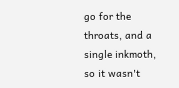go for the throats, and a single inkmoth, so it wasn't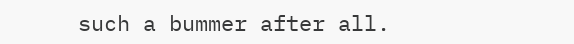such a bummer after all.